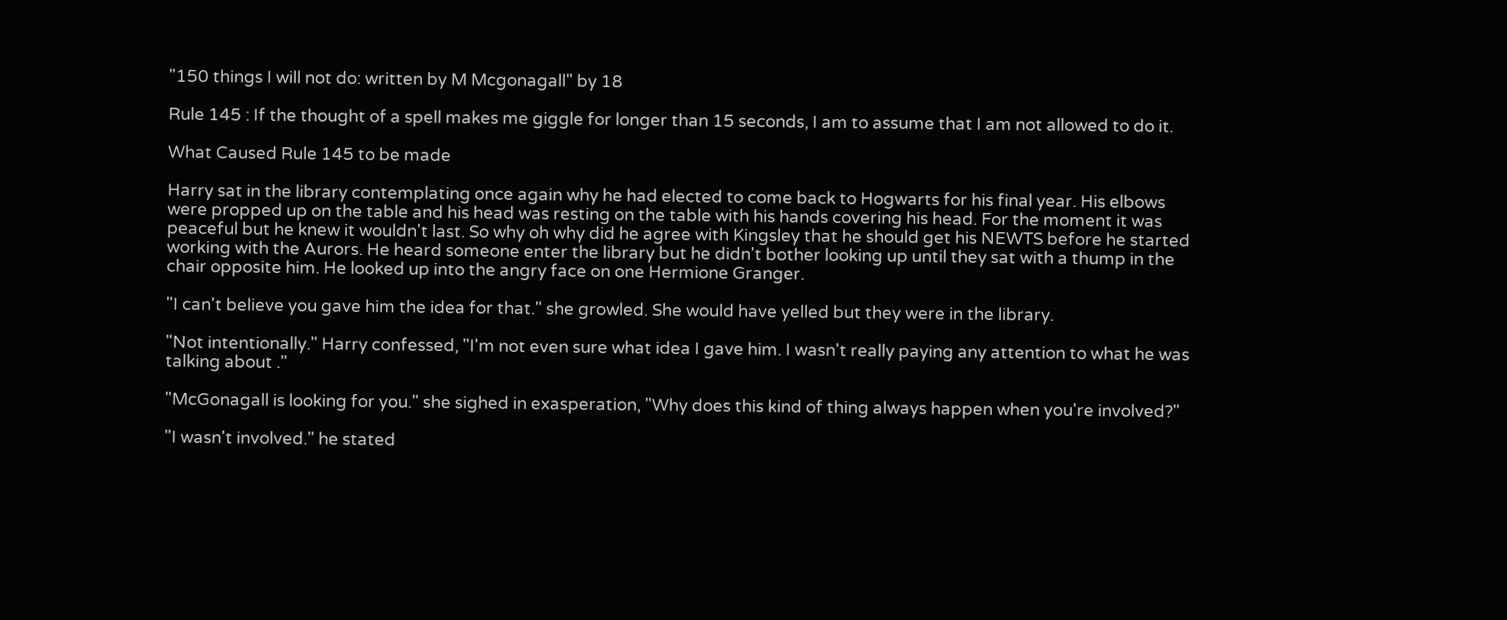"150 things I will not do: written by M Mcgonagall" by 18

Rule 145 : If the thought of a spell makes me giggle for longer than 15 seconds, I am to assume that I am not allowed to do it.

What Caused Rule 145 to be made

Harry sat in the library contemplating once again why he had elected to come back to Hogwarts for his final year. His elbows were propped up on the table and his head was resting on the table with his hands covering his head. For the moment it was peaceful but he knew it wouldn't last. So why oh why did he agree with Kingsley that he should get his NEWTS before he started working with the Aurors. He heard someone enter the library but he didn't bother looking up until they sat with a thump in the chair opposite him. He looked up into the angry face on one Hermione Granger.

"I can't believe you gave him the idea for that." she growled. She would have yelled but they were in the library.

"Not intentionally." Harry confessed, "I'm not even sure what idea I gave him. I wasn't really paying any attention to what he was talking about ."

"McGonagall is looking for you." she sighed in exasperation, "Why does this kind of thing always happen when you're involved?"

"I wasn't involved." he stated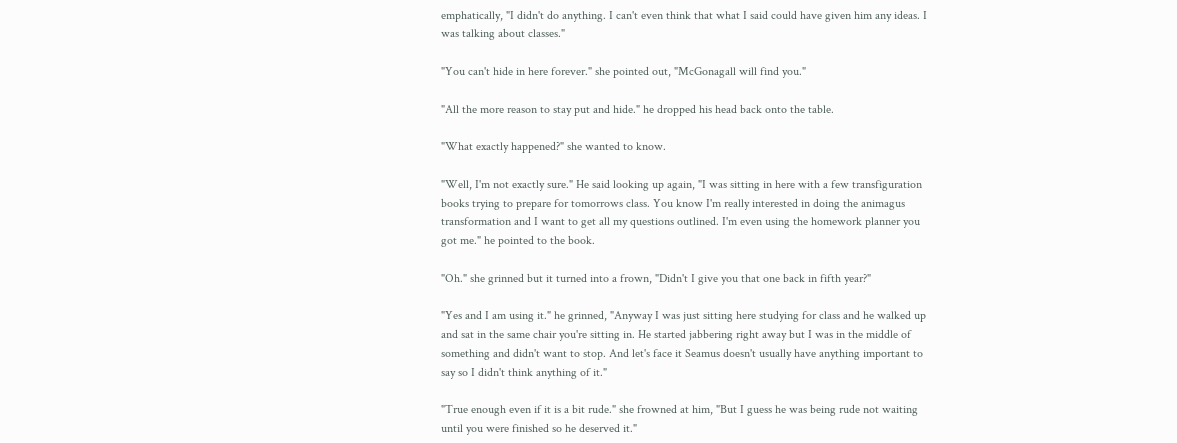emphatically, "I didn't do anything. I can't even think that what I said could have given him any ideas. I was talking about classes."

"You can't hide in here forever." she pointed out, "McGonagall will find you."

"All the more reason to stay put and hide." he dropped his head back onto the table.

"What exactly happened?" she wanted to know.

"Well, I'm not exactly sure." He said looking up again, "I was sitting in here with a few transfiguration books trying to prepare for tomorrows class. You know I'm really interested in doing the animagus transformation and I want to get all my questions outlined. I'm even using the homework planner you got me." he pointed to the book.

"Oh." she grinned but it turned into a frown, "Didn't I give you that one back in fifth year?"

"Yes and I am using it." he grinned, "Anyway I was just sitting here studying for class and he walked up and sat in the same chair you're sitting in. He started jabbering right away but I was in the middle of something and didn't want to stop. And let's face it Seamus doesn't usually have anything important to say so I didn't think anything of it."

"True enough even if it is a bit rude." she frowned at him, "But I guess he was being rude not waiting until you were finished so he deserved it."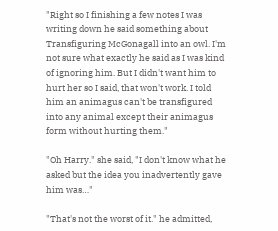"Right so I finishing a few notes I was writing down he said something about Transfiguring McGonagall into an owl. I'm not sure what exactly he said as I was kind of ignoring him. But I didn't want him to hurt her so I said, that won't work. I told him an animagus can't be transfigured into any animal except their animagus form without hurting them."

"Oh Harry." she said, "I don't know what he asked but the idea you inadvertently gave him was…"

"That's not the worst of it." he admitted,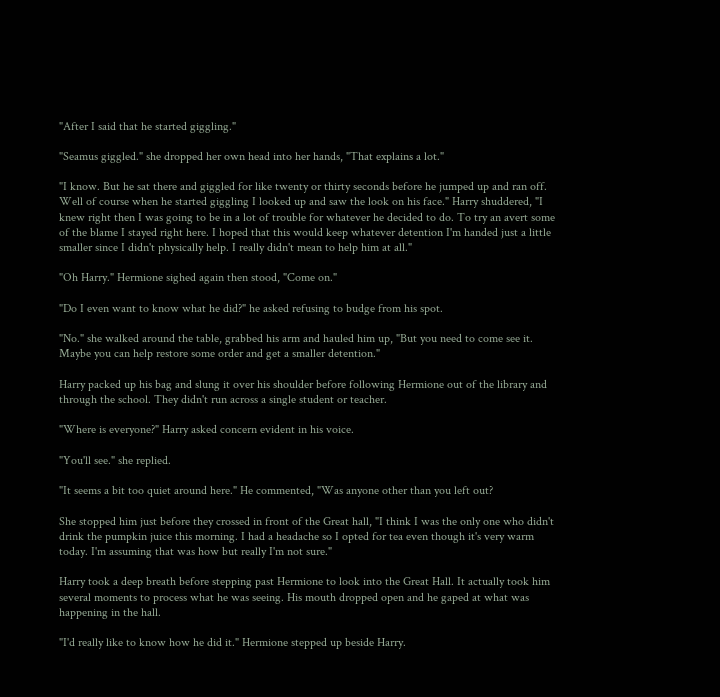"After I said that he started giggling."

"Seamus giggled." she dropped her own head into her hands, "That explains a lot."

"I know. But he sat there and giggled for like twenty or thirty seconds before he jumped up and ran off. Well of course when he started giggling I looked up and saw the look on his face." Harry shuddered, "I knew right then I was going to be in a lot of trouble for whatever he decided to do. To try an avert some of the blame I stayed right here. I hoped that this would keep whatever detention I'm handed just a little smaller since I didn't physically help. I really didn't mean to help him at all."

"Oh Harry." Hermione sighed again then stood, "Come on."

"Do I even want to know what he did?" he asked refusing to budge from his spot.

"No." she walked around the table, grabbed his arm and hauled him up, "But you need to come see it. Maybe you can help restore some order and get a smaller detention."

Harry packed up his bag and slung it over his shoulder before following Hermione out of the library and through the school. They didn't run across a single student or teacher.

"Where is everyone?" Harry asked concern evident in his voice.

"You'll see." she replied.

"It seems a bit too quiet around here." He commented, "Was anyone other than you left out?

She stopped him just before they crossed in front of the Great hall, "I think I was the only one who didn't drink the pumpkin juice this morning. I had a headache so I opted for tea even though it's very warm today. I'm assuming that was how but really I'm not sure."

Harry took a deep breath before stepping past Hermione to look into the Great Hall. It actually took him several moments to process what he was seeing. His mouth dropped open and he gaped at what was happening in the hall.

"I'd really like to know how he did it." Hermione stepped up beside Harry.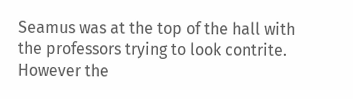Seamus was at the top of the hall with the professors trying to look contrite. However the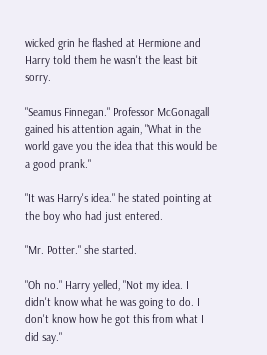wicked grin he flashed at Hermione and Harry told them he wasn't the least bit sorry.

"Seamus Finnegan." Professor McGonagall gained his attention again, "What in the world gave you the idea that this would be a good prank."

"It was Harry's idea." he stated pointing at the boy who had just entered.

"Mr. Potter." she started.

"Oh no." Harry yelled, "Not my idea. I didn't know what he was going to do. I don't know how he got this from what I did say."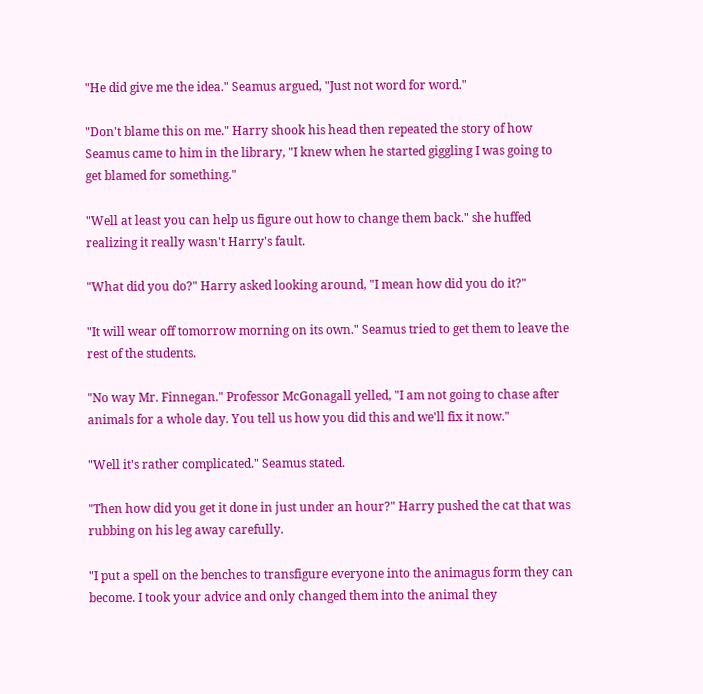"He did give me the idea." Seamus argued, "Just not word for word."

"Don't blame this on me." Harry shook his head then repeated the story of how Seamus came to him in the library, "I knew when he started giggling I was going to get blamed for something."

"Well at least you can help us figure out how to change them back." she huffed realizing it really wasn't Harry's fault.

"What did you do?" Harry asked looking around, "I mean how did you do it?"

"It will wear off tomorrow morning on its own." Seamus tried to get them to leave the rest of the students.

"No way Mr. Finnegan." Professor McGonagall yelled, "I am not going to chase after animals for a whole day. You tell us how you did this and we'll fix it now."

"Well it's rather complicated." Seamus stated.

"Then how did you get it done in just under an hour?" Harry pushed the cat that was rubbing on his leg away carefully.

"I put a spell on the benches to transfigure everyone into the animagus form they can become. I took your advice and only changed them into the animal they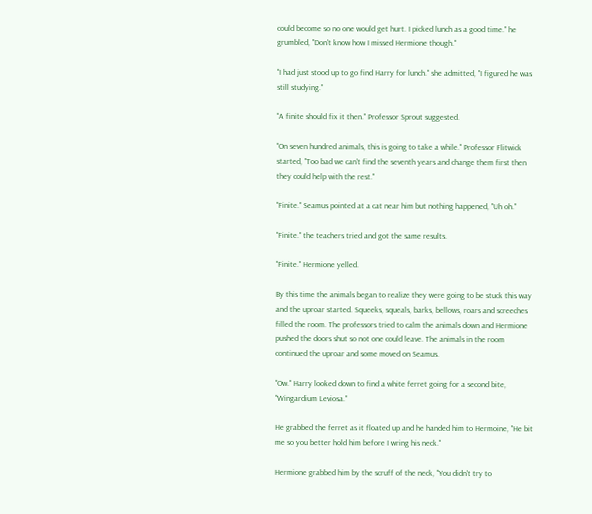could become so no one would get hurt. I picked lunch as a good time." he grumbled, "Don't know how I missed Hermione though."

"I had just stood up to go find Harry for lunch." she admitted, "I figured he was still studying."

"A finite should fix it then." Professor Sprout suggested.

"On seven hundred animals, this is going to take a while." Professor Flitwick started, "Too bad we can't find the seventh years and change them first then they could help with the rest."

"Finite." Seamus pointed at a cat near him but nothing happened, "Uh oh."

"Finite." the teachers tried and got the same results.

"Finite." Hermione yelled.

By this time the animals began to realize they were going to be stuck this way and the uproar started. Squeeks, squeals, barks, bellows, roars and screeches filled the room. The professors tried to calm the animals down and Hermione pushed the doors shut so not one could leave. The animals in the room continued the uproar and some moved on Seamus.

"Ow." Harry looked down to find a white ferret going for a second bite, "Wingardium Leviosa."

He grabbed the ferret as it floated up and he handed him to Hermoine, "He bit me so you better hold him before I wring his neck."

Hermione grabbed him by the scruff of the neck, "You didn't try to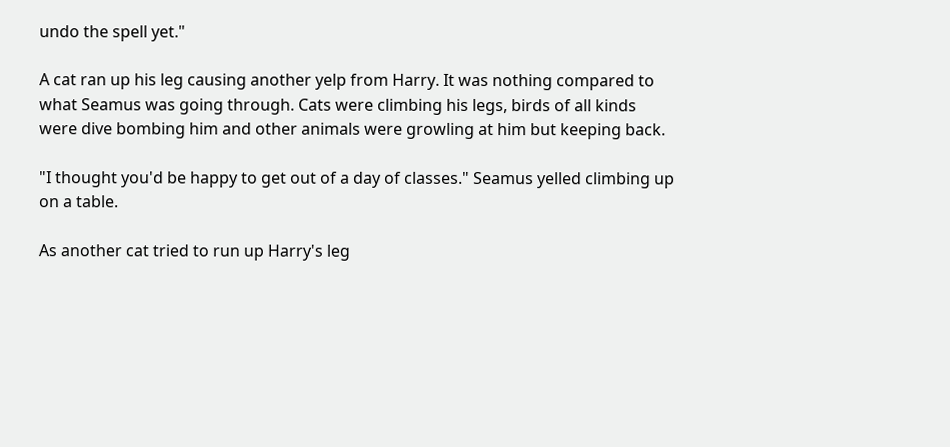undo the spell yet."

A cat ran up his leg causing another yelp from Harry. It was nothing compared to what Seamus was going through. Cats were climbing his legs, birds of all kinds were dive bombing him and other animals were growling at him but keeping back.

"I thought you'd be happy to get out of a day of classes." Seamus yelled climbing up on a table.

As another cat tried to run up Harry's leg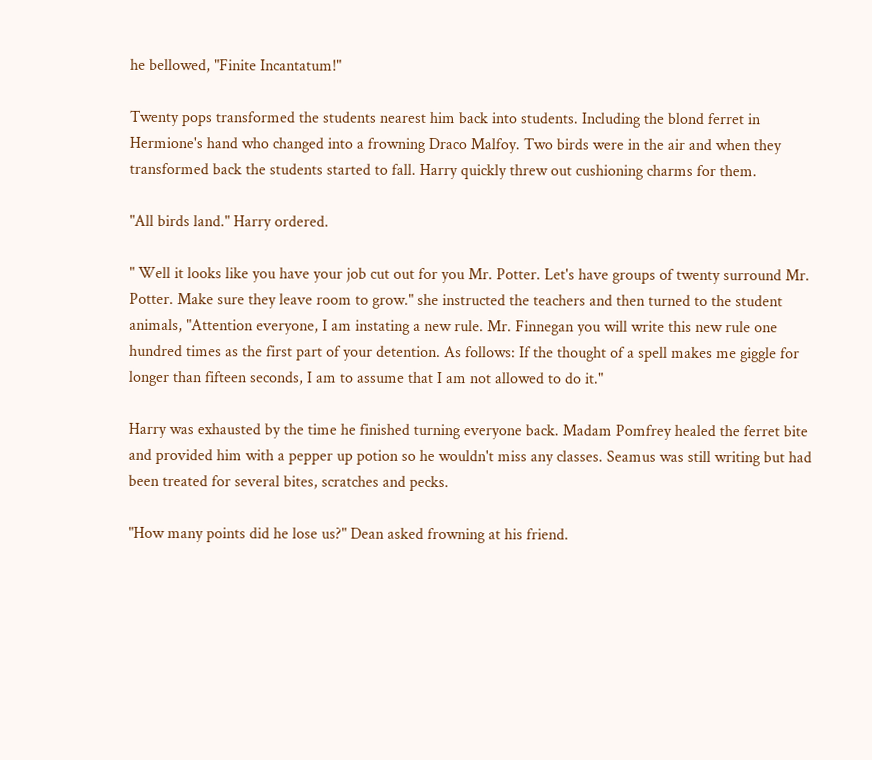he bellowed, "Finite Incantatum!"

Twenty pops transformed the students nearest him back into students. Including the blond ferret in Hermione's hand who changed into a frowning Draco Malfoy. Two birds were in the air and when they transformed back the students started to fall. Harry quickly threw out cushioning charms for them.

"All birds land." Harry ordered.

" Well it looks like you have your job cut out for you Mr. Potter. Let's have groups of twenty surround Mr. Potter. Make sure they leave room to grow." she instructed the teachers and then turned to the student animals, "Attention everyone, I am instating a new rule. Mr. Finnegan you will write this new rule one hundred times as the first part of your detention. As follows: If the thought of a spell makes me giggle for longer than fifteen seconds, I am to assume that I am not allowed to do it."

Harry was exhausted by the time he finished turning everyone back. Madam Pomfrey healed the ferret bite and provided him with a pepper up potion so he wouldn't miss any classes. Seamus was still writing but had been treated for several bites, scratches and pecks.

"How many points did he lose us?" Dean asked frowning at his friend.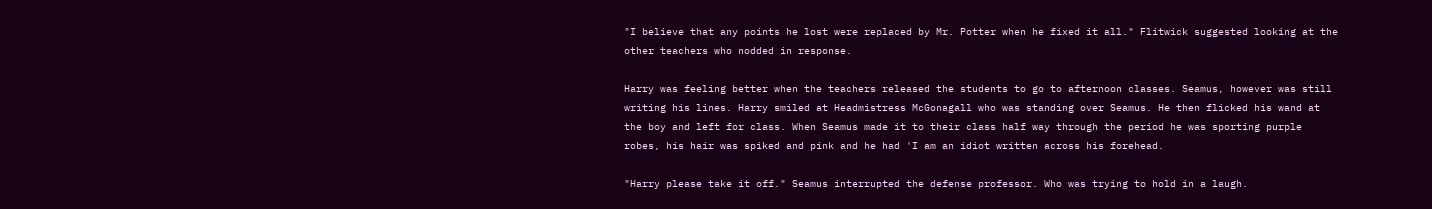"I believe that any points he lost were replaced by Mr. Potter when he fixed it all." Flitwick suggested looking at the other teachers who nodded in response.

Harry was feeling better when the teachers released the students to go to afternoon classes. Seamus, however was still writing his lines. Harry smiled at Headmistress McGonagall who was standing over Seamus. He then flicked his wand at the boy and left for class. When Seamus made it to their class half way through the period he was sporting purple robes, his hair was spiked and pink and he had 'I am an idiot written across his forehead.

"Harry please take it off." Seamus interrupted the defense professor. Who was trying to hold in a laugh.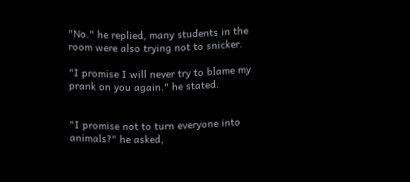"No." he replied, many students in the room were also trying not to snicker.

"I promise I will never try to blame my prank on you again." he stated.


"I promise not to turn everyone into animals?" he asked,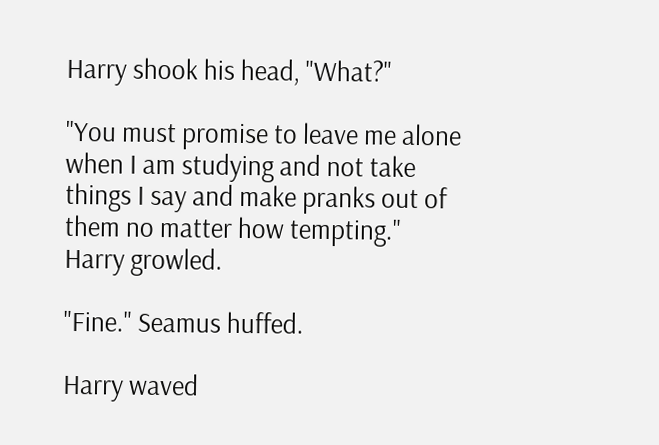Harry shook his head, "What?"

"You must promise to leave me alone when I am studying and not take things I say and make pranks out of them no matter how tempting." Harry growled.

"Fine." Seamus huffed.

Harry waved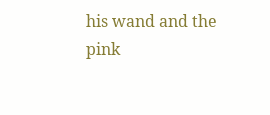his wand and the pink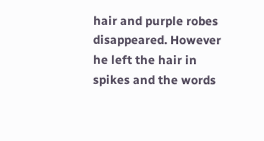hair and purple robes disappeared. However he left the hair in spikes and the words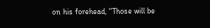on his forehead, "Those will be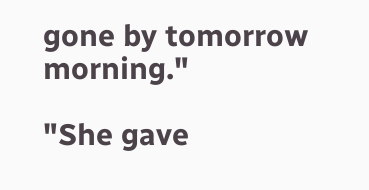gone by tomorrow morning."

"She gave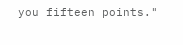you fifteen points."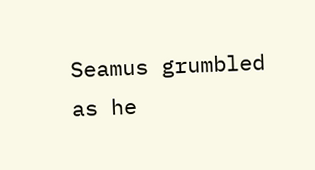Seamus grumbled as he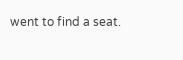went to find a seat.